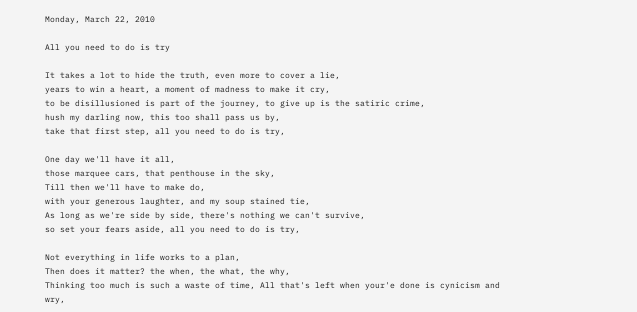Monday, March 22, 2010

All you need to do is try

It takes a lot to hide the truth, even more to cover a lie,
years to win a heart, a moment of madness to make it cry,
to be disillusioned is part of the journey, to give up is the satiric crime,
hush my darling now, this too shall pass us by,
take that first step, all you need to do is try,

One day we'll have it all,
those marquee cars, that penthouse in the sky,
Till then we'll have to make do,
with your generous laughter, and my soup stained tie,
As long as we're side by side, there's nothing we can't survive,
so set your fears aside, all you need to do is try,

Not everything in life works to a plan,
Then does it matter? the when, the what, the why,
Thinking too much is such a waste of time, All that's left when your'e done is cynicism and wry,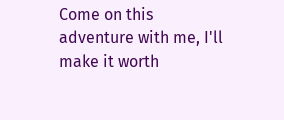Come on this adventure with me, I'll make it worth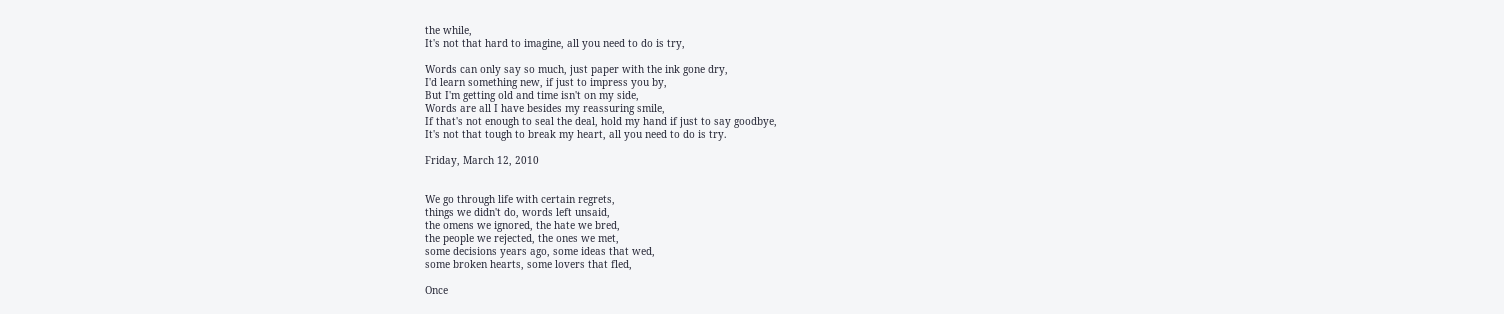the while,
It's not that hard to imagine, all you need to do is try,

Words can only say so much, just paper with the ink gone dry,
I'd learn something new, if just to impress you by,
But I'm getting old and time isn't on my side,
Words are all I have besides my reassuring smile,
If that's not enough to seal the deal, hold my hand if just to say goodbye,
It's not that tough to break my heart, all you need to do is try.

Friday, March 12, 2010


We go through life with certain regrets,
things we didn't do, words left unsaid,
the omens we ignored, the hate we bred,
the people we rejected, the ones we met,
some decisions years ago, some ideas that wed,
some broken hearts, some lovers that fled,

Once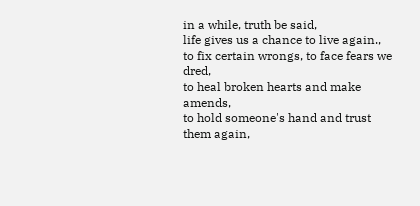in a while, truth be said,
life gives us a chance to live again.,
to fix certain wrongs, to face fears we dred,
to heal broken hearts and make amends,
to hold someone's hand and trust them again,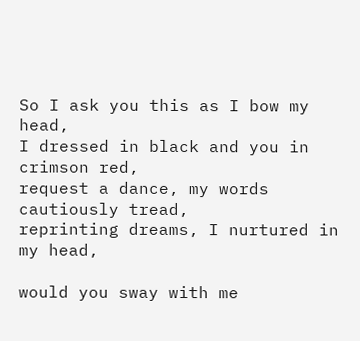So I ask you this as I bow my head,
I dressed in black and you in crimson red,
request a dance, my words cautiously tread,
reprinting dreams, I nurtured in my head,

would you sway with me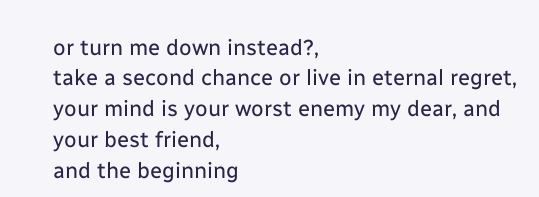or turn me down instead?,
take a second chance or live in eternal regret,
your mind is your worst enemy my dear, and your best friend,
and the beginning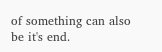of something can also be it's end.